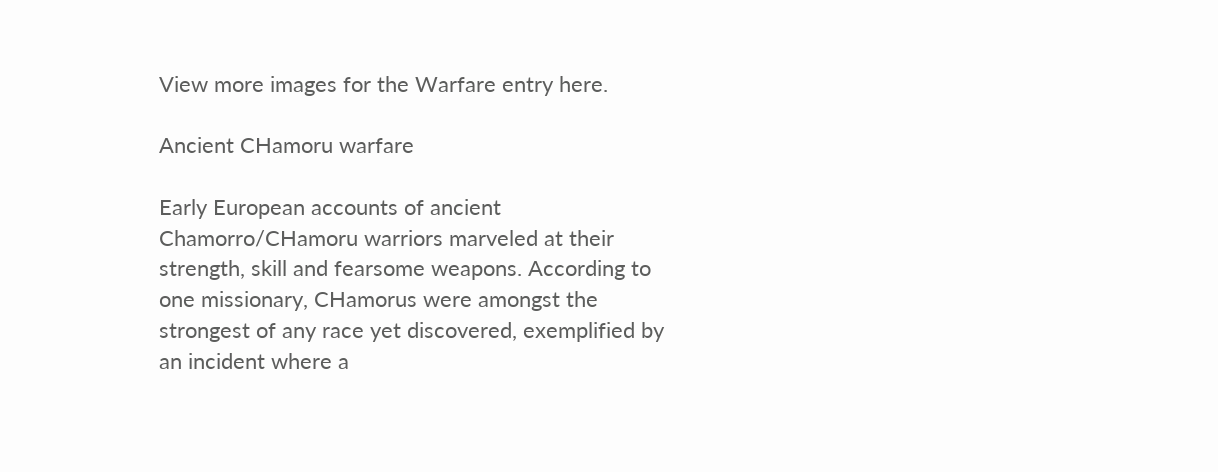View more images for the Warfare entry here.

Ancient CHamoru warfare

Early European accounts of ancient Chamorro/CHamoru warriors marveled at their strength, skill and fearsome weapons. According to one missionary, CHamorus were amongst the strongest of any race yet discovered, exemplified by an incident where a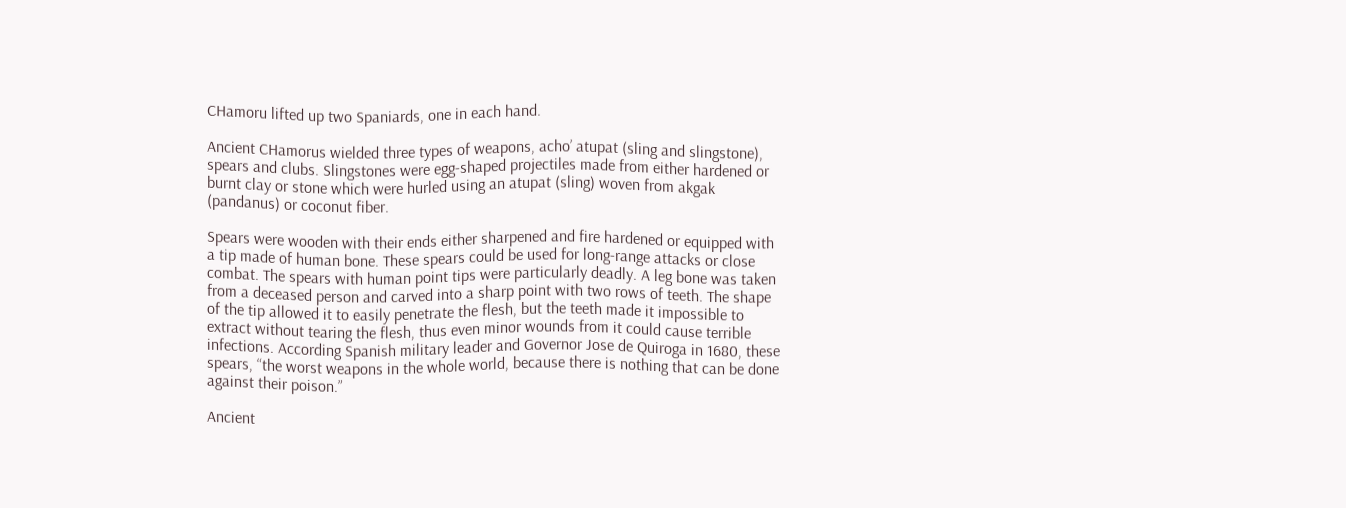CHamoru lifted up two Spaniards, one in each hand.

Ancient CHamorus wielded three types of weapons, acho’ atupat (sling and slingstone), spears and clubs. Slingstones were egg-shaped projectiles made from either hardened or burnt clay or stone which were hurled using an atupat (sling) woven from akgak (pandanus) or coconut fiber.

Spears were wooden with their ends either sharpened and fire hardened or equipped with a tip made of human bone. These spears could be used for long-range attacks or close combat. The spears with human point tips were particularly deadly. A leg bone was taken from a deceased person and carved into a sharp point with two rows of teeth. The shape of the tip allowed it to easily penetrate the flesh, but the teeth made it impossible to extract without tearing the flesh, thus even minor wounds from it could cause terrible infections. According Spanish military leader and Governor Jose de Quiroga in 1680, these spears, “the worst weapons in the whole world, because there is nothing that can be done against their poison.”

Ancient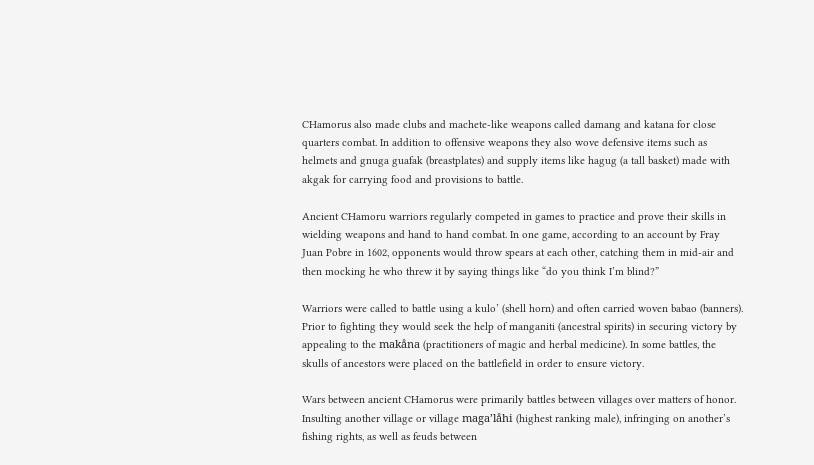CHamorus also made clubs and machete-like weapons called damang and katana for close quarters combat. In addition to offensive weapons they also wove defensive items such as helmets and gnuga guafak (breastplates) and supply items like hagug (a tall basket) made with akgak for carrying food and provisions to battle.

Ancient CHamoru warriors regularly competed in games to practice and prove their skills in wielding weapons and hand to hand combat. In one game, according to an account by Fray Juan Pobre in 1602, opponents would throw spears at each other, catching them in mid-air and then mocking he who threw it by saying things like “do you think I’m blind?”

Warriors were called to battle using a kulo’ (shell horn) and often carried woven babao (banners). Prior to fighting they would seek the help of manganiti (ancestral spirits) in securing victory by appealing to the makåna (practitioners of magic and herbal medicine). In some battles, the skulls of ancestors were placed on the battlefield in order to ensure victory.

Wars between ancient CHamorus were primarily battles between villages over matters of honor. Insulting another village or village maga’låhi (highest ranking male), infringing on another’s fishing rights, as well as feuds between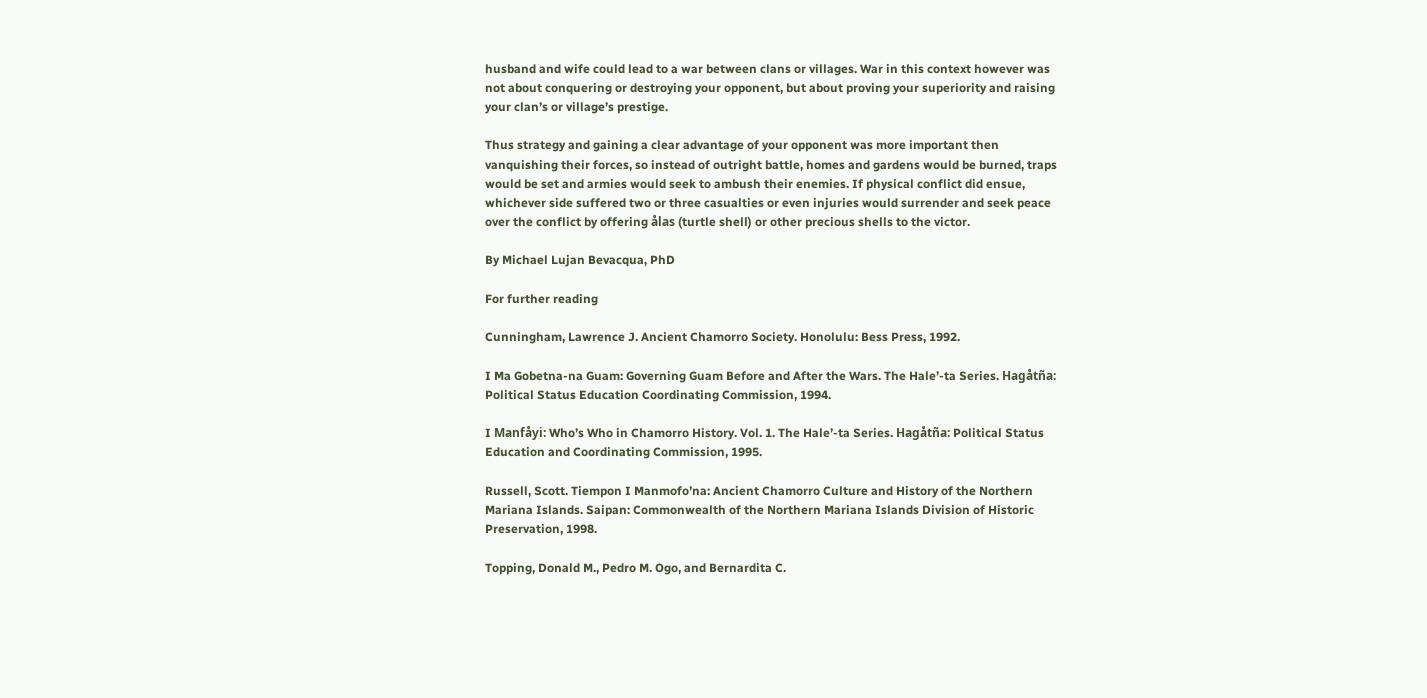husband and wife could lead to a war between clans or villages. War in this context however was not about conquering or destroying your opponent, but about proving your superiority and raising your clan’s or village’s prestige.

Thus strategy and gaining a clear advantage of your opponent was more important then vanquishing their forces, so instead of outright battle, homes and gardens would be burned, traps would be set and armies would seek to ambush their enemies. If physical conflict did ensue, whichever side suffered two or three casualties or even injuries would surrender and seek peace over the conflict by offering ålas (turtle shell) or other precious shells to the victor.

By Michael Lujan Bevacqua, PhD

For further reading

Cunningham, Lawrence J. Ancient Chamorro Society. Honolulu: Bess Press, 1992.

I Ma Gobetna-na Guam: Governing Guam Before and After the Wars. The Hale’-ta Series. Hagåtña: Political Status Education Coordinating Commission, 1994.

I Manfåyi: Who’s Who in Chamorro History. Vol. 1. The Hale’-ta Series. Hagåtña: Political Status Education and Coordinating Commission, 1995.

Russell, Scott. Tiempon I Manmofo’na: Ancient Chamorro Culture and History of the Northern Mariana Islands. Saipan: Commonwealth of the Northern Mariana Islands Division of Historic Preservation, 1998.

Topping, Donald M., Pedro M. Ogo, and Bernardita C.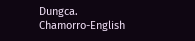Dungca. Chamorro-English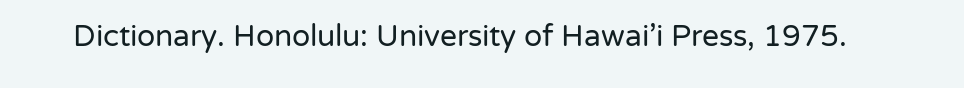Dictionary. Honolulu: University of Hawai’i Press, 1975.